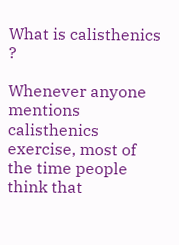What is calisthenics ?

Whenever anyone mentions calisthenics exercise, most of the time people think that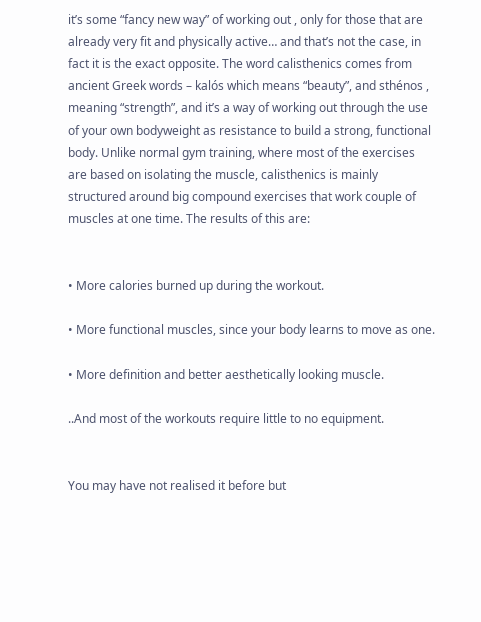it’s some “fancy new way” of working out , only for those that are already very fit and physically active… and that’s not the case, in fact it is the exact opposite. The word calisthenics comes from ancient Greek words – kalós which means “beauty”, and sthénos , meaning “strength”, and it’s a way of working out through the use of your own bodyweight as resistance to build a strong, functional body. Unlike normal gym training, where most of the exercises are based on isolating the muscle, calisthenics is mainly structured around big compound exercises that work couple of muscles at one time. The results of this are:


• More calories burned up during the workout.

• More functional muscles, since your body learns to move as one.

• More definition and better aesthetically looking muscle.

..And most of the workouts require little to no equipment.


You may have not realised it before but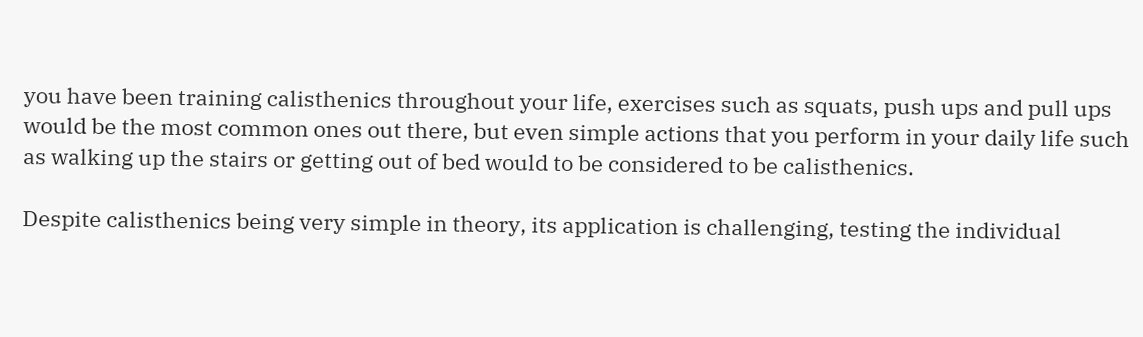you have been training calisthenics throughout your life, exercises such as squats, push ups and pull ups would be the most common ones out there, but even simple actions that you perform in your daily life such as walking up the stairs or getting out of bed would to be considered to be calisthenics.

Despite calisthenics being very simple in theory, its application is challenging, testing the individual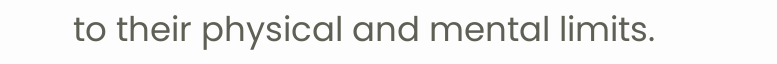to their physical and mental limits.